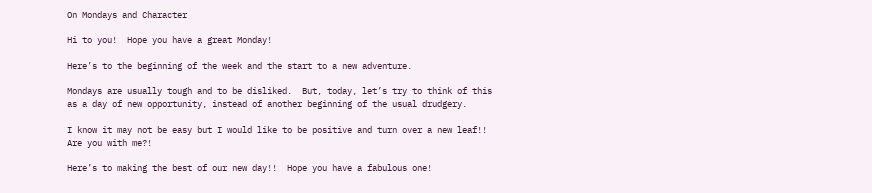On Mondays and Character

Hi to you!  Hope you have a great Monday!

Here’s to the beginning of the week and the start to a new adventure.

Mondays are usually tough and to be disliked.  But, today, let’s try to think of this as a day of new opportunity, instead of another beginning of the usual drudgery.

I know it may not be easy but I would like to be positive and turn over a new leaf!!  Are you with me?!

Here’s to making the best of our new day!!  Hope you have a fabulous one!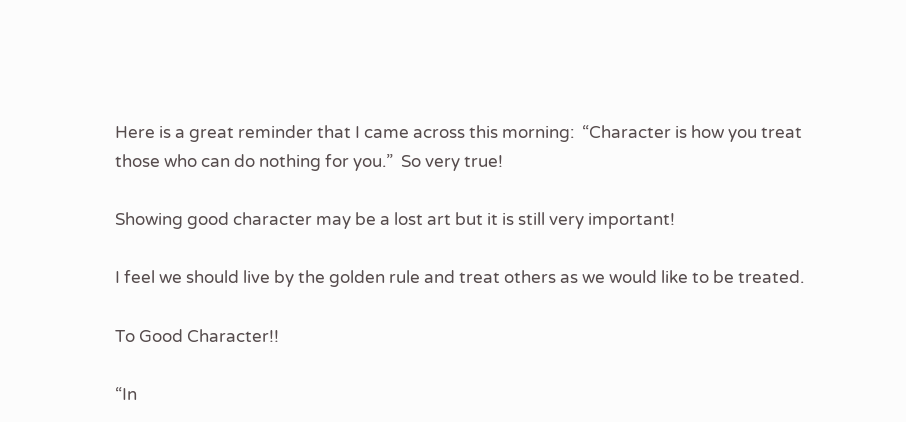Here is a great reminder that I came across this morning:  “Character is how you treat those who can do nothing for you.”  So very true!

Showing good character may be a lost art but it is still very important!

I feel we should live by the golden rule and treat others as we would like to be treated.

To Good Character!!

“In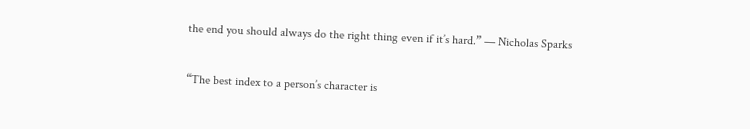the end you should always do the right thing even if it’s hard.” — Nicholas Sparks

“The best index to a person’s character is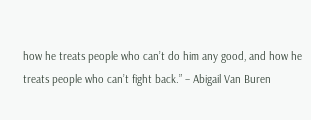how he treats people who can’t do him any good, and how he treats people who can’t fight back.” – Abigail Van Buren